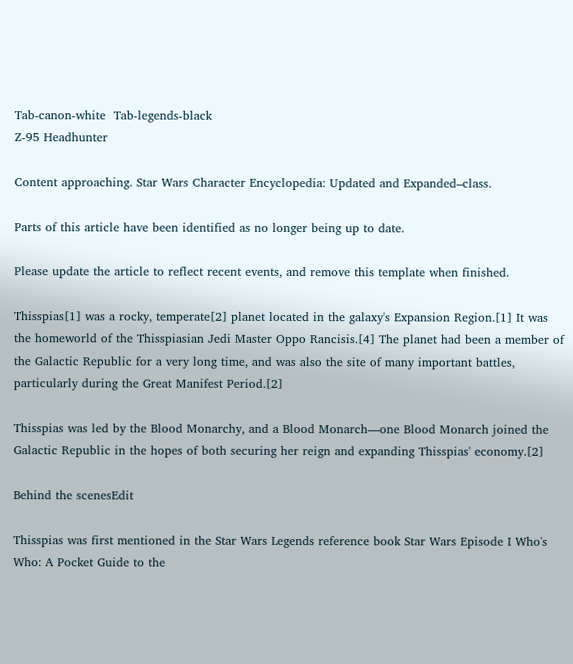Tab-canon-white  Tab-legends-black
Z-95 Headhunter

Content approaching. Star Wars Character Encyclopedia: Updated and Expanded–class.

Parts of this article have been identified as no longer being up to date.

Please update the article to reflect recent events, and remove this template when finished.

Thisspias[1] was a rocky, temperate[2] planet located in the galaxy's Expansion Region.[1] It was the homeworld of the Thisspiasian Jedi Master Oppo Rancisis.[4] The planet had been a member of the Galactic Republic for a very long time, and was also the site of many important battles, particularly during the Great Manifest Period.[2]

Thisspias was led by the Blood Monarchy, and a Blood Monarch—one Blood Monarch joined the Galactic Republic in the hopes of both securing her reign and expanding Thisspias' economy.[2]

Behind the scenesEdit

Thisspias was first mentioned in the Star Wars Legends reference book Star Wars Episode I Who's Who: A Pocket Guide to the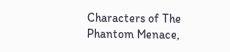Characters of The Phantom Menace,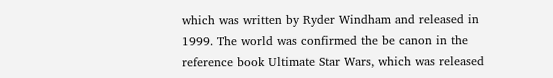which was written by Ryder Windham and released in 1999. The world was confirmed the be canon in the reference book Ultimate Star Wars, which was released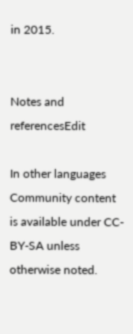in 2015.


Notes and referencesEdit

In other languages
Community content is available under CC-BY-SA unless otherwise noted.